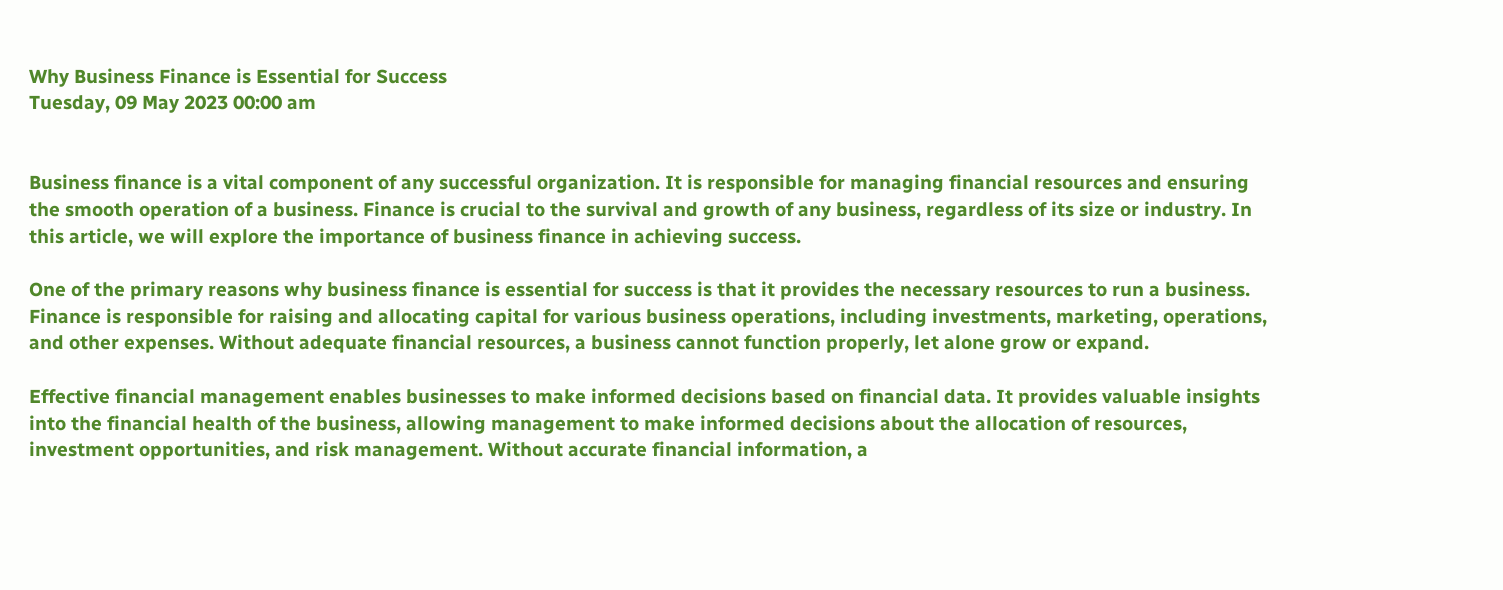Why Business Finance is Essential for Success
Tuesday, 09 May 2023 00:00 am


Business finance is a vital component of any successful organization. It is responsible for managing financial resources and ensuring the smooth operation of a business. Finance is crucial to the survival and growth of any business, regardless of its size or industry. In this article, we will explore the importance of business finance in achieving success.

One of the primary reasons why business finance is essential for success is that it provides the necessary resources to run a business. Finance is responsible for raising and allocating capital for various business operations, including investments, marketing, operations, and other expenses. Without adequate financial resources, a business cannot function properly, let alone grow or expand.

Effective financial management enables businesses to make informed decisions based on financial data. It provides valuable insights into the financial health of the business, allowing management to make informed decisions about the allocation of resources, investment opportunities, and risk management. Without accurate financial information, a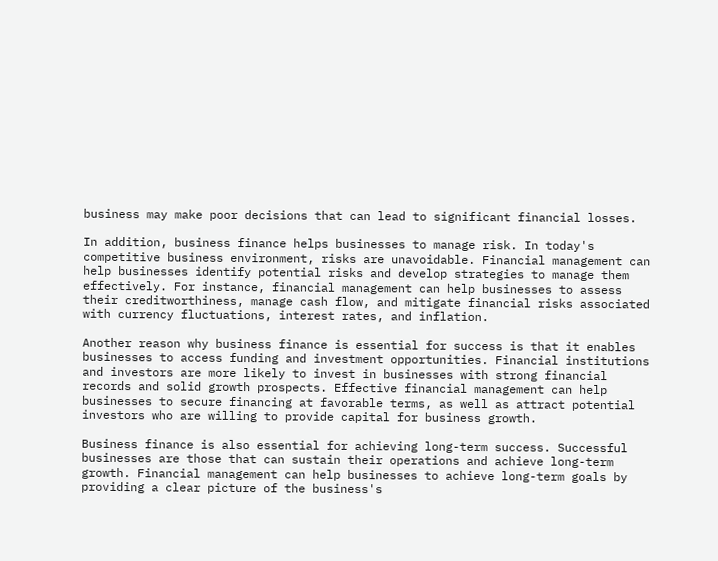business may make poor decisions that can lead to significant financial losses.

In addition, business finance helps businesses to manage risk. In today's competitive business environment, risks are unavoidable. Financial management can help businesses identify potential risks and develop strategies to manage them effectively. For instance, financial management can help businesses to assess their creditworthiness, manage cash flow, and mitigate financial risks associated with currency fluctuations, interest rates, and inflation.

Another reason why business finance is essential for success is that it enables businesses to access funding and investment opportunities. Financial institutions and investors are more likely to invest in businesses with strong financial records and solid growth prospects. Effective financial management can help businesses to secure financing at favorable terms, as well as attract potential investors who are willing to provide capital for business growth.

Business finance is also essential for achieving long-term success. Successful businesses are those that can sustain their operations and achieve long-term growth. Financial management can help businesses to achieve long-term goals by providing a clear picture of the business's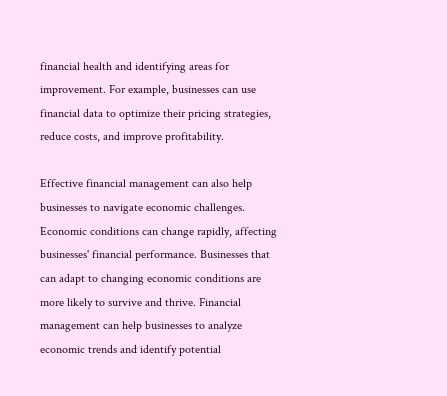financial health and identifying areas for improvement. For example, businesses can use financial data to optimize their pricing strategies, reduce costs, and improve profitability.

Effective financial management can also help businesses to navigate economic challenges. Economic conditions can change rapidly, affecting businesses' financial performance. Businesses that can adapt to changing economic conditions are more likely to survive and thrive. Financial management can help businesses to analyze economic trends and identify potential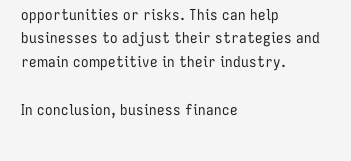opportunities or risks. This can help businesses to adjust their strategies and remain competitive in their industry.

In conclusion, business finance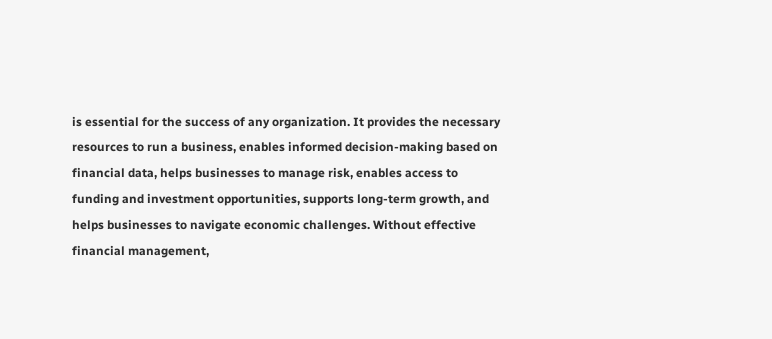is essential for the success of any organization. It provides the necessary resources to run a business, enables informed decision-making based on financial data, helps businesses to manage risk, enables access to funding and investment opportunities, supports long-term growth, and helps businesses to navigate economic challenges. Without effective financial management,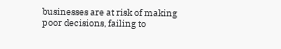businesses are at risk of making poor decisions, failing to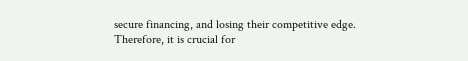secure financing, and losing their competitive edge. Therefore, it is crucial for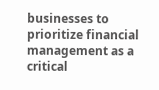businesses to prioritize financial management as a critical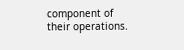component of their operations.